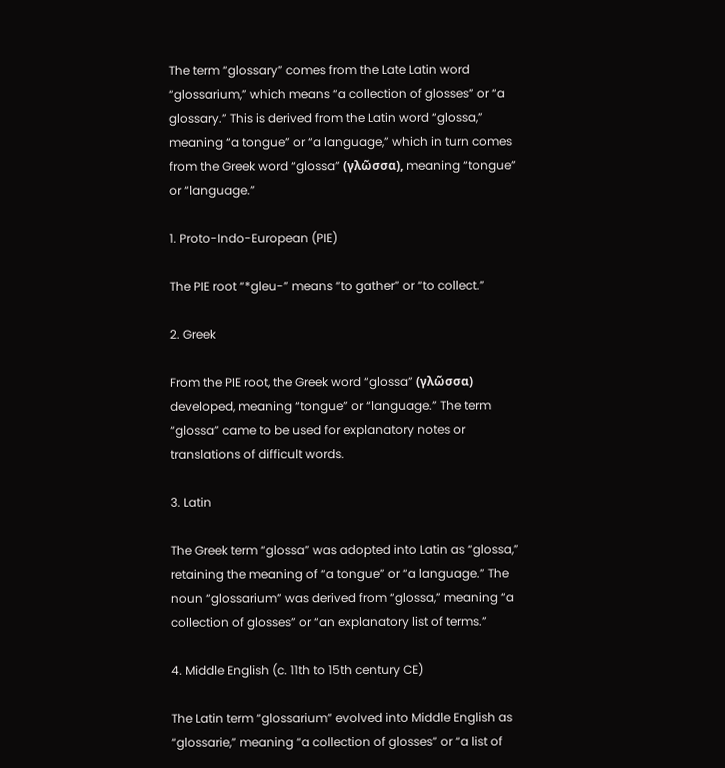The term “glossary” comes from the Late Latin word “glossarium,” which means “a collection of glosses” or “a glossary.” This is derived from the Latin word “glossa,” meaning “a tongue” or “a language,” which in turn comes from the Greek word “glossa” (γλῶσσα), meaning “tongue” or “language.”

1. Proto-Indo-European (PIE)

The PIE root “*gleu-” means “to gather” or “to collect.”

2. Greek

From the PIE root, the Greek word “glossa” (γλῶσσα) developed, meaning “tongue” or “language.” The term “glossa” came to be used for explanatory notes or translations of difficult words.

3. Latin

The Greek term “glossa” was adopted into Latin as “glossa,” retaining the meaning of “a tongue” or “a language.” The noun “glossarium” was derived from “glossa,” meaning “a collection of glosses” or “an explanatory list of terms.”

4. Middle English (c. 11th to 15th century CE)

The Latin term “glossarium” evolved into Middle English as “glossarie,” meaning “a collection of glosses” or “a list of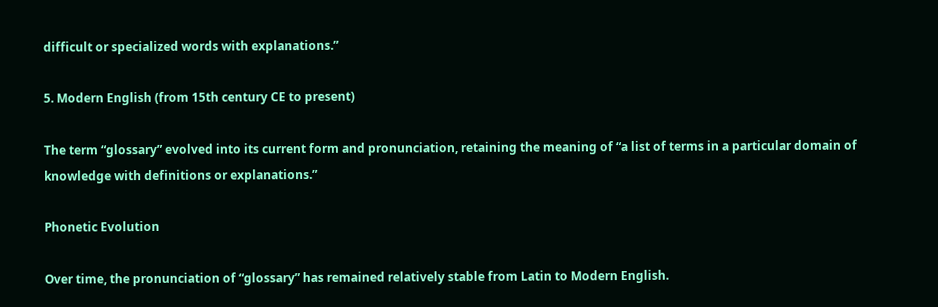difficult or specialized words with explanations.”

5. Modern English (from 15th century CE to present)

The term “glossary” evolved into its current form and pronunciation, retaining the meaning of “a list of terms in a particular domain of knowledge with definitions or explanations.”

Phonetic Evolution

Over time, the pronunciation of “glossary” has remained relatively stable from Latin to Modern English.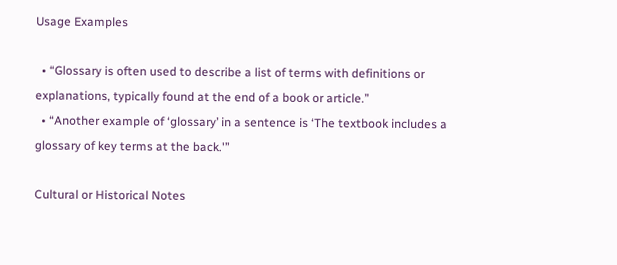Usage Examples

  • “Glossary is often used to describe a list of terms with definitions or explanations, typically found at the end of a book or article.”
  • “Another example of ‘glossary’ in a sentence is ‘The textbook includes a glossary of key terms at the back.'”

Cultural or Historical Notes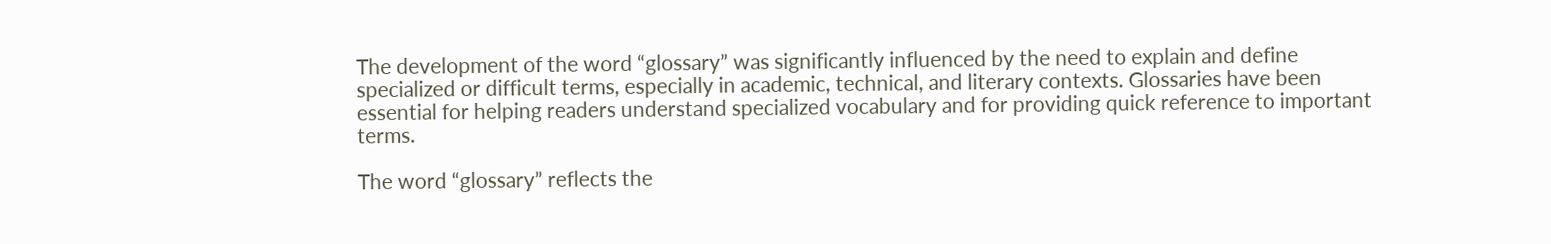The development of the word “glossary” was significantly influenced by the need to explain and define specialized or difficult terms, especially in academic, technical, and literary contexts. Glossaries have been essential for helping readers understand specialized vocabulary and for providing quick reference to important terms.

The word “glossary” reflects the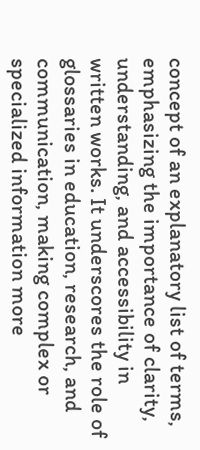concept of an explanatory list of terms, emphasizing the importance of clarity, understanding, and accessibility in written works. It underscores the role of glossaries in education, research, and communication, making complex or specialized information more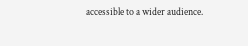accessible to a wider audience.